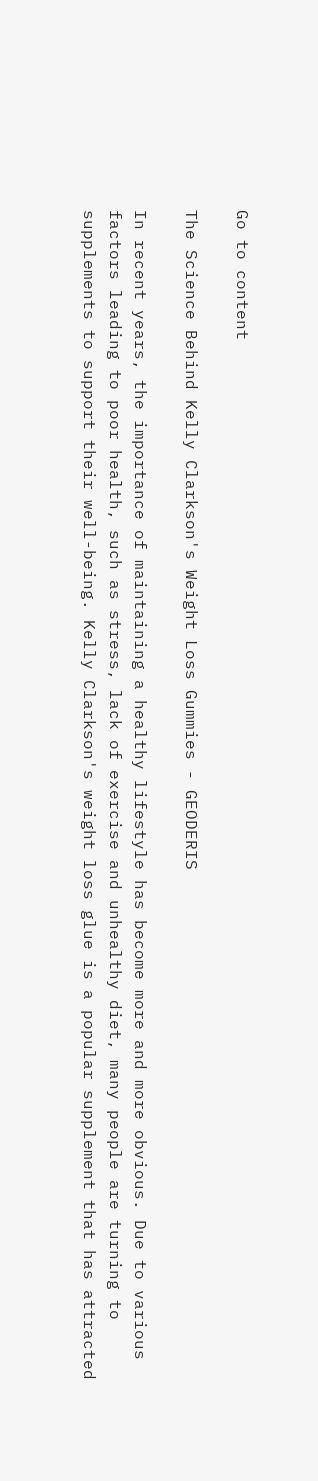Go to content

The Science Behind Kelly Clarkson's Weight Loss Gummies - GEODERIS

In recent years, the importance of maintaining a healthy lifestyle has become more and more obvious. Due to various factors leading to poor health, such as stress, lack of exercise and unhealthy diet, many people are turning to supplements to support their well-being. Kelly Clarkson's weight loss glue is a popular supplement that has attracted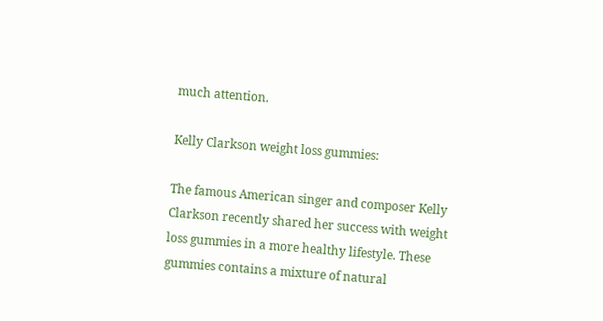much attention.

Kelly Clarkson weight loss gummies:

The famous American singer and composer Kelly Clarkson recently shared her success with weight loss gummies in a more healthy lifestyle. These gummies contains a mixture of natural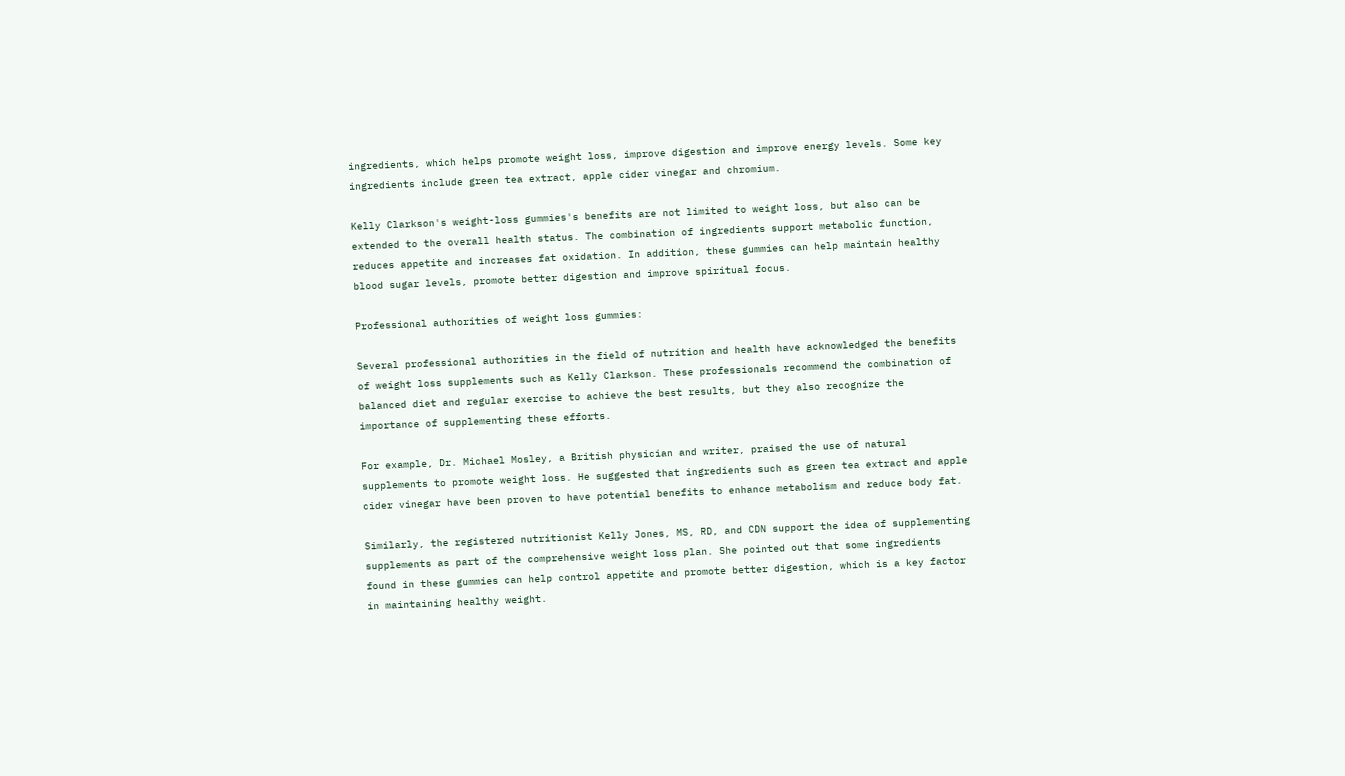ingredients, which helps promote weight loss, improve digestion and improve energy levels. Some key ingredients include green tea extract, apple cider vinegar and chromium.

Kelly Clarkson's weight-loss gummies's benefits are not limited to weight loss, but also can be extended to the overall health status. The combination of ingredients support metabolic function, reduces appetite and increases fat oxidation. In addition, these gummies can help maintain healthy blood sugar levels, promote better digestion and improve spiritual focus.

Professional authorities of weight loss gummies:

Several professional authorities in the field of nutrition and health have acknowledged the benefits of weight loss supplements such as Kelly Clarkson. These professionals recommend the combination of balanced diet and regular exercise to achieve the best results, but they also recognize the importance of supplementing these efforts.

For example, Dr. Michael Mosley, a British physician and writer, praised the use of natural supplements to promote weight loss. He suggested that ingredients such as green tea extract and apple cider vinegar have been proven to have potential benefits to enhance metabolism and reduce body fat.

Similarly, the registered nutritionist Kelly Jones, MS, RD, and CDN support the idea of supplementing supplements as part of the comprehensive weight loss plan. She pointed out that some ingredients found in these gummies can help control appetite and promote better digestion, which is a key factor in maintaining healthy weight.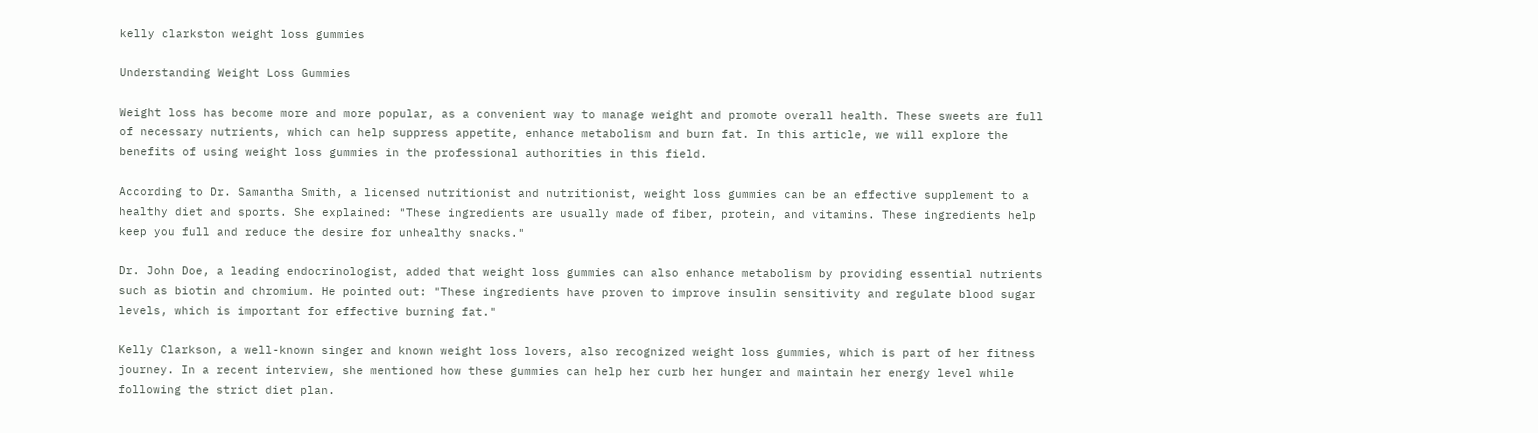kelly clarkston weight loss gummies

Understanding Weight Loss Gummies

Weight loss has become more and more popular, as a convenient way to manage weight and promote overall health. These sweets are full of necessary nutrients, which can help suppress appetite, enhance metabolism and burn fat. In this article, we will explore the benefits of using weight loss gummies in the professional authorities in this field.

According to Dr. Samantha Smith, a licensed nutritionist and nutritionist, weight loss gummies can be an effective supplement to a healthy diet and sports. She explained: "These ingredients are usually made of fiber, protein, and vitamins. These ingredients help keep you full and reduce the desire for unhealthy snacks."

Dr. John Doe, a leading endocrinologist, added that weight loss gummies can also enhance metabolism by providing essential nutrients such as biotin and chromium. He pointed out: "These ingredients have proven to improve insulin sensitivity and regulate blood sugar levels, which is important for effective burning fat."

Kelly Clarkson, a well-known singer and known weight loss lovers, also recognized weight loss gummies, which is part of her fitness journey. In a recent interview, she mentioned how these gummies can help her curb her hunger and maintain her energy level while following the strict diet plan.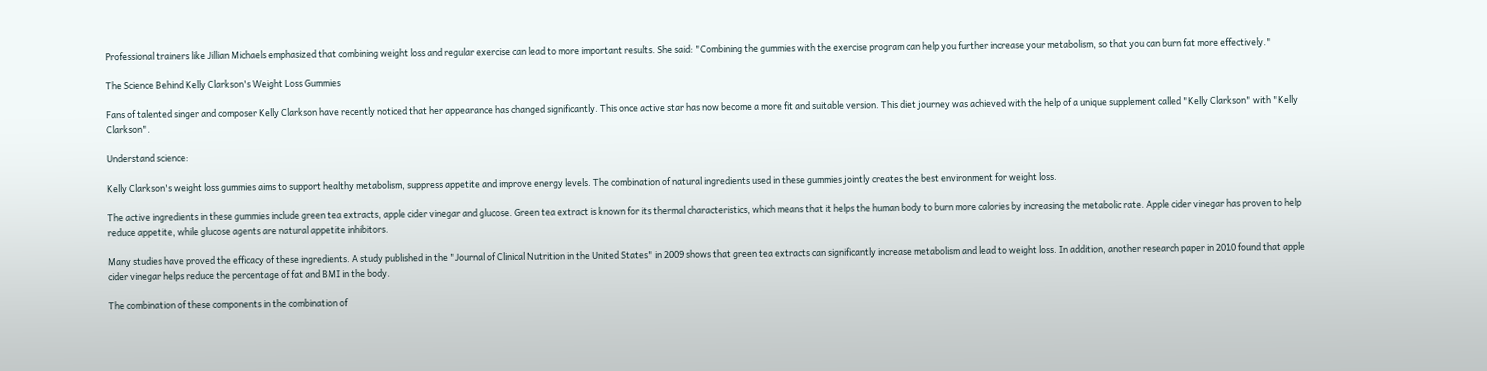Professional trainers like Jillian Michaels emphasized that combining weight loss and regular exercise can lead to more important results. She said: "Combining the gummies with the exercise program can help you further increase your metabolism, so that you can burn fat more effectively."

The Science Behind Kelly Clarkson's Weight Loss Gummies

Fans of talented singer and composer Kelly Clarkson have recently noticed that her appearance has changed significantly. This once active star has now become a more fit and suitable version. This diet journey was achieved with the help of a unique supplement called "Kelly Clarkson" with "Kelly Clarkson".

Understand science:

Kelly Clarkson's weight loss gummies aims to support healthy metabolism, suppress appetite and improve energy levels. The combination of natural ingredients used in these gummies jointly creates the best environment for weight loss.

The active ingredients in these gummies include green tea extracts, apple cider vinegar and glucose. Green tea extract is known for its thermal characteristics, which means that it helps the human body to burn more calories by increasing the metabolic rate. Apple cider vinegar has proven to help reduce appetite, while glucose agents are natural appetite inhibitors.

Many studies have proved the efficacy of these ingredients. A study published in the "Journal of Clinical Nutrition in the United States" in 2009 shows that green tea extracts can significantly increase metabolism and lead to weight loss. In addition, another research paper in 2010 found that apple cider vinegar helps reduce the percentage of fat and BMI in the body.

The combination of these components in the combination of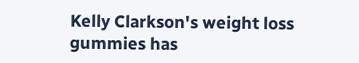Kelly Clarkson's weight loss gummies has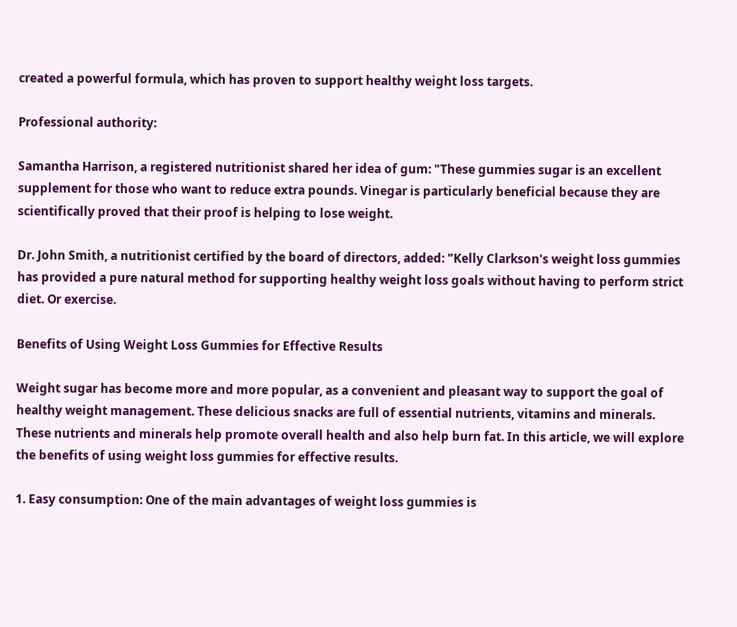created a powerful formula, which has proven to support healthy weight loss targets.

Professional authority:

Samantha Harrison, a registered nutritionist shared her idea of gum: "These gummies sugar is an excellent supplement for those who want to reduce extra pounds. Vinegar is particularly beneficial because they are scientifically proved that their proof is helping to lose weight.

Dr. John Smith, a nutritionist certified by the board of directors, added: "Kelly Clarkson's weight loss gummies has provided a pure natural method for supporting healthy weight loss goals without having to perform strict diet. Or exercise.

Benefits of Using Weight Loss Gummies for Effective Results

Weight sugar has become more and more popular, as a convenient and pleasant way to support the goal of healthy weight management. These delicious snacks are full of essential nutrients, vitamins and minerals. These nutrients and minerals help promote overall health and also help burn fat. In this article, we will explore the benefits of using weight loss gummies for effective results.

1. Easy consumption: One of the main advantages of weight loss gummies is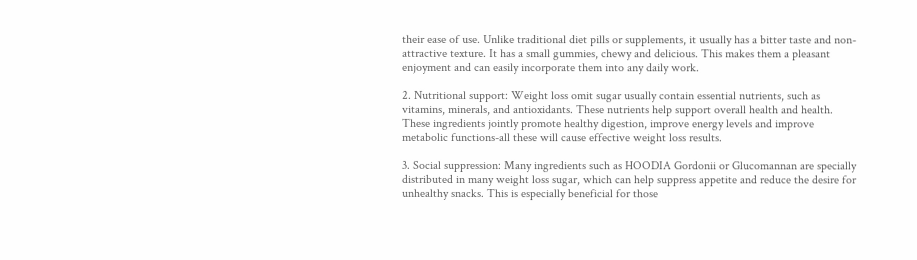their ease of use. Unlike traditional diet pills or supplements, it usually has a bitter taste and non-attractive texture. It has a small gummies, chewy and delicious. This makes them a pleasant enjoyment and can easily incorporate them into any daily work.

2. Nutritional support: Weight loss omit sugar usually contain essential nutrients, such as vitamins, minerals, and antioxidants. These nutrients help support overall health and health. These ingredients jointly promote healthy digestion, improve energy levels and improve metabolic functions-all these will cause effective weight loss results.

3. Social suppression: Many ingredients such as HOODIA Gordonii or Glucomannan are specially distributed in many weight loss sugar, which can help suppress appetite and reduce the desire for unhealthy snacks. This is especially beneficial for those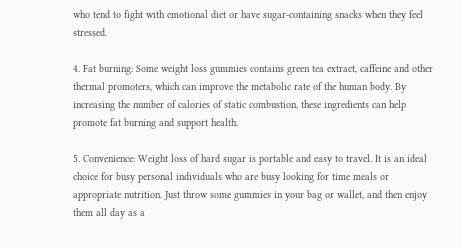who tend to fight with emotional diet or have sugar-containing snacks when they feel stressed.

4. Fat burning: Some weight loss gummies contains green tea extract, caffeine and other thermal promoters, which can improve the metabolic rate of the human body. By increasing the number of calories of static combustion, these ingredients can help promote fat burning and support health.

5. Convenience: Weight loss of hard sugar is portable and easy to travel. It is an ideal choice for busy personal individuals who are busy looking for time meals or appropriate nutrition. Just throw some gummies in your bag or wallet, and then enjoy them all day as a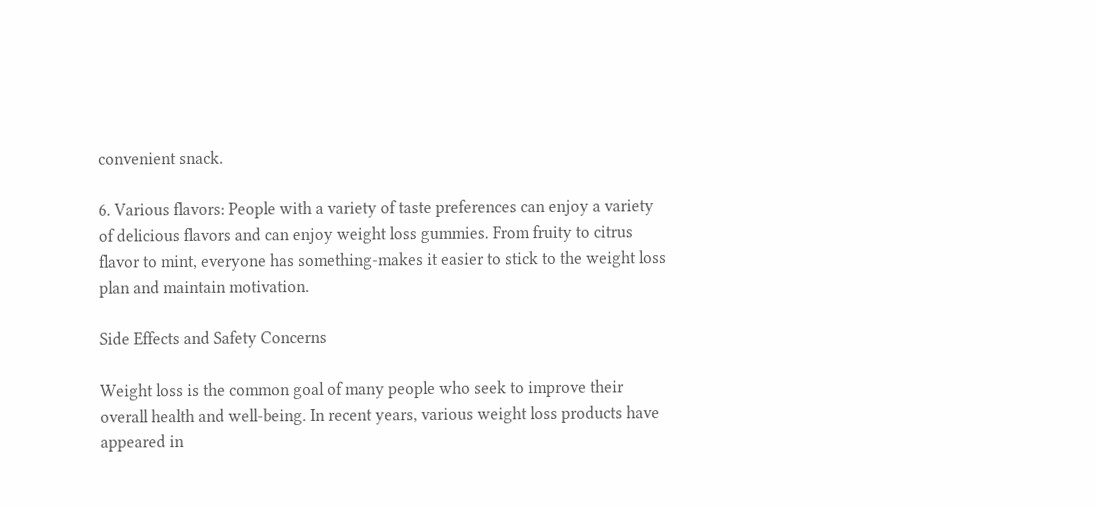convenient snack.

6. Various flavors: People with a variety of taste preferences can enjoy a variety of delicious flavors and can enjoy weight loss gummies. From fruity to citrus flavor to mint, everyone has something-makes it easier to stick to the weight loss plan and maintain motivation.

Side Effects and Safety Concerns

Weight loss is the common goal of many people who seek to improve their overall health and well-being. In recent years, various weight loss products have appeared in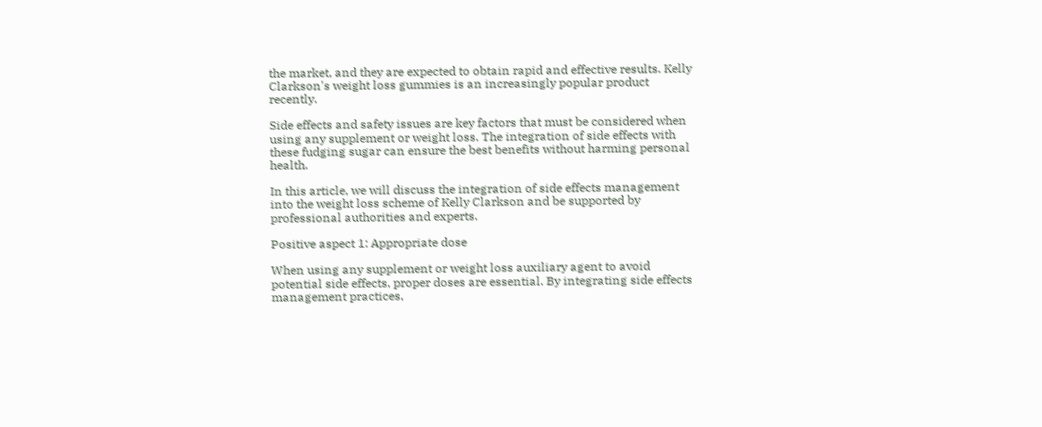the market, and they are expected to obtain rapid and effective results. Kelly Clarkson's weight loss gummies is an increasingly popular product recently.

Side effects and safety issues are key factors that must be considered when using any supplement or weight loss. The integration of side effects with these fudging sugar can ensure the best benefits without harming personal health.

In this article, we will discuss the integration of side effects management into the weight loss scheme of Kelly Clarkson and be supported by professional authorities and experts.

Positive aspect 1: Appropriate dose

When using any supplement or weight loss auxiliary agent to avoid potential side effects, proper doses are essential. By integrating side effects management practices,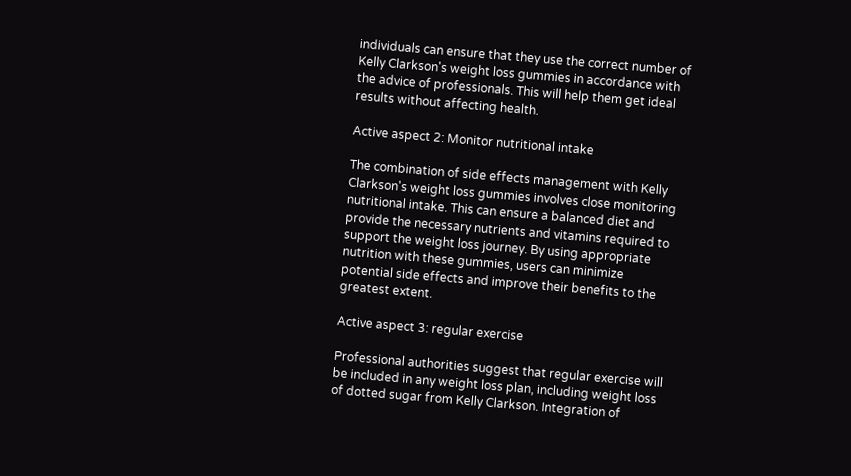individuals can ensure that they use the correct number of Kelly Clarkson's weight loss gummies in accordance with the advice of professionals. This will help them get ideal results without affecting health.

Active aspect 2: Monitor nutritional intake

The combination of side effects management with Kelly Clarkson's weight loss gummies involves close monitoring nutritional intake. This can ensure a balanced diet and provide the necessary nutrients and vitamins required to support the weight loss journey. By using appropriate nutrition with these gummies, users can minimize potential side effects and improve their benefits to the greatest extent.

Active aspect 3: regular exercise

Professional authorities suggest that regular exercise will be included in any weight loss plan, including weight loss of dotted sugar from Kelly Clarkson. Integration of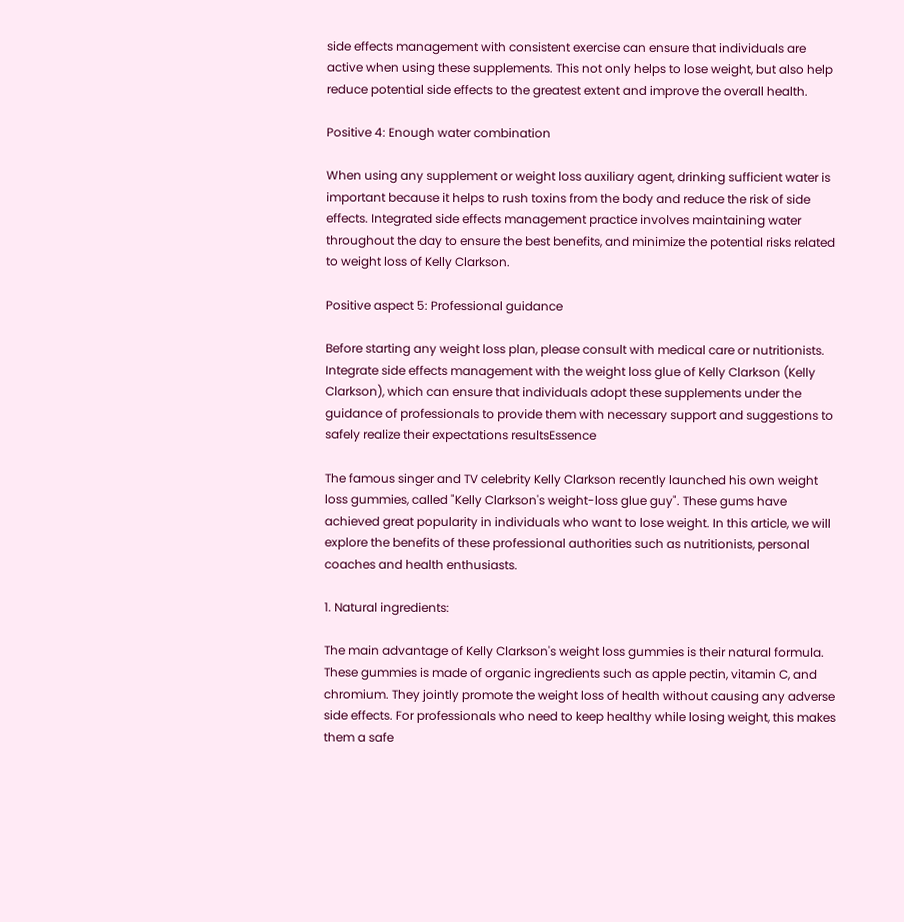side effects management with consistent exercise can ensure that individuals are active when using these supplements. This not only helps to lose weight, but also help reduce potential side effects to the greatest extent and improve the overall health.

Positive 4: Enough water combination

When using any supplement or weight loss auxiliary agent, drinking sufficient water is important because it helps to rush toxins from the body and reduce the risk of side effects. Integrated side effects management practice involves maintaining water throughout the day to ensure the best benefits, and minimize the potential risks related to weight loss of Kelly Clarkson.

Positive aspect 5: Professional guidance

Before starting any weight loss plan, please consult with medical care or nutritionists. Integrate side effects management with the weight loss glue of Kelly Clarkson (Kelly Clarkson), which can ensure that individuals adopt these supplements under the guidance of professionals to provide them with necessary support and suggestions to safely realize their expectations resultsEssence

The famous singer and TV celebrity Kelly Clarkson recently launched his own weight loss gummies, called "Kelly Clarkson's weight-loss glue guy". These gums have achieved great popularity in individuals who want to lose weight. In this article, we will explore the benefits of these professional authorities such as nutritionists, personal coaches and health enthusiasts.

1. Natural ingredients:

The main advantage of Kelly Clarkson's weight loss gummies is their natural formula. These gummies is made of organic ingredients such as apple pectin, vitamin C, and chromium. They jointly promote the weight loss of health without causing any adverse side effects. For professionals who need to keep healthy while losing weight, this makes them a safe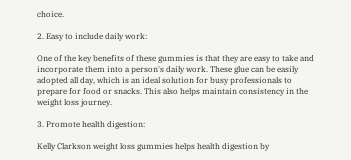choice.

2. Easy to include daily work:

One of the key benefits of these gummies is that they are easy to take and incorporate them into a person's daily work. These glue can be easily adopted all day, which is an ideal solution for busy professionals to prepare for food or snacks. This also helps maintain consistency in the weight loss journey.

3. Promote health digestion:

Kelly Clarkson weight loss gummies helps health digestion by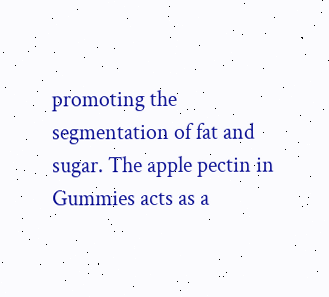promoting the segmentation of fat and sugar. The apple pectin in Gummies acts as a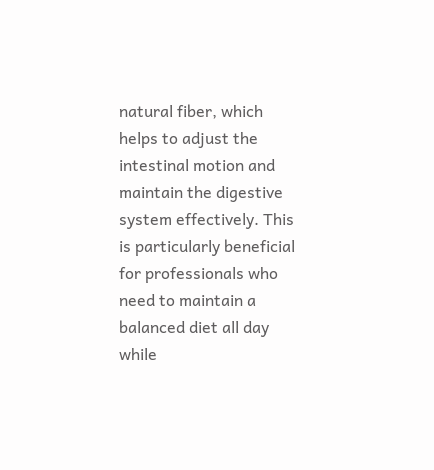natural fiber, which helps to adjust the intestinal motion and maintain the digestive system effectively. This is particularly beneficial for professionals who need to maintain a balanced diet all day while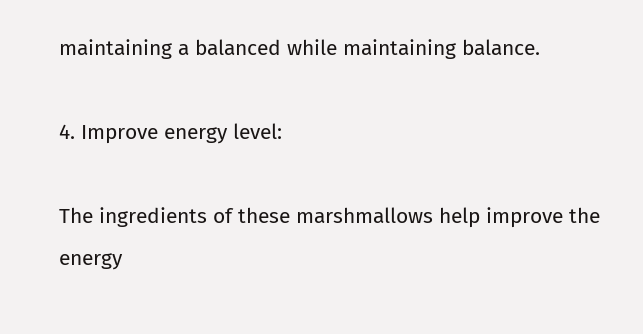maintaining a balanced while maintaining balance.

4. Improve energy level:

The ingredients of these marshmallows help improve the energy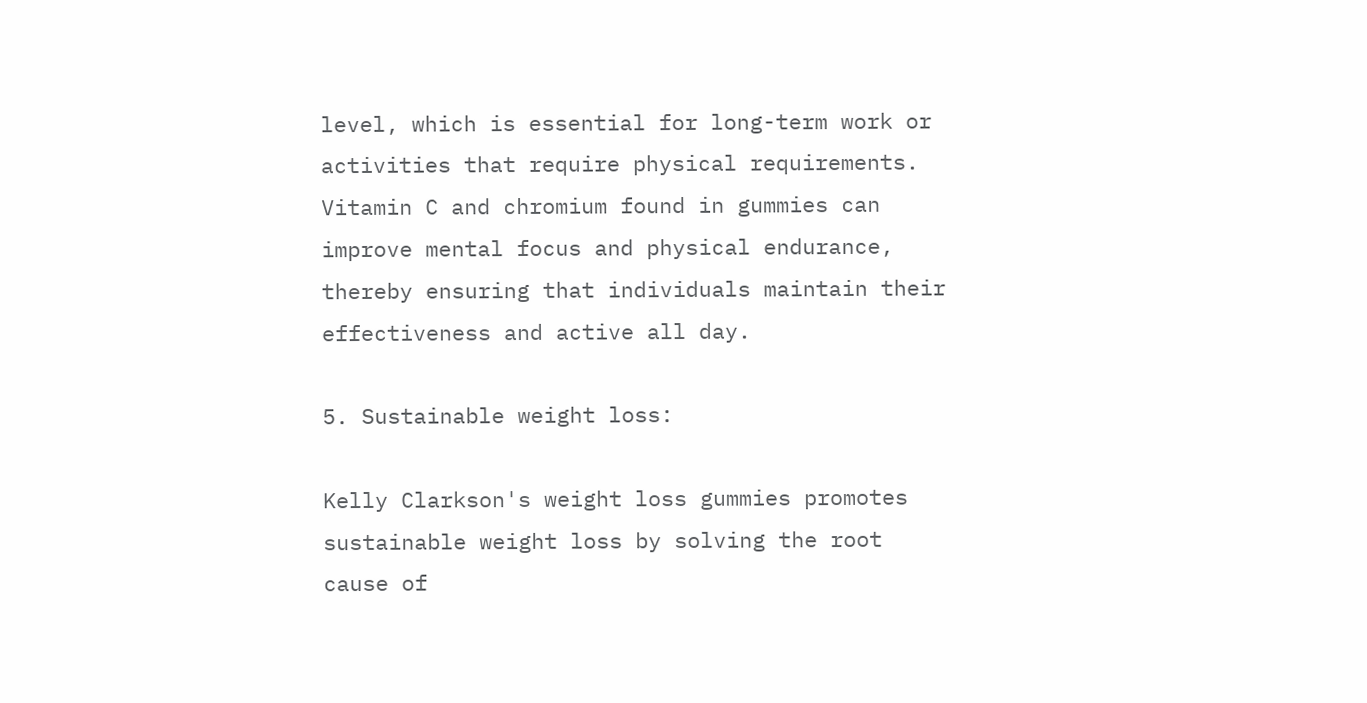level, which is essential for long-term work or activities that require physical requirements. Vitamin C and chromium found in gummies can improve mental focus and physical endurance, thereby ensuring that individuals maintain their effectiveness and active all day.

5. Sustainable weight loss:

Kelly Clarkson's weight loss gummies promotes sustainable weight loss by solving the root cause of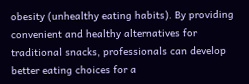obesity (unhealthy eating habits). By providing convenient and healthy alternatives for traditional snacks, professionals can develop better eating choices for a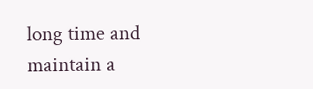long time and maintain a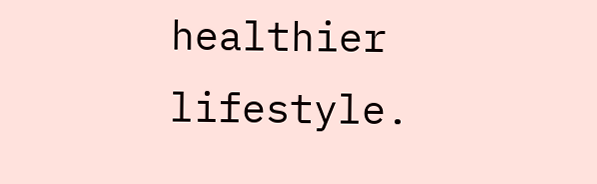healthier lifestyle.